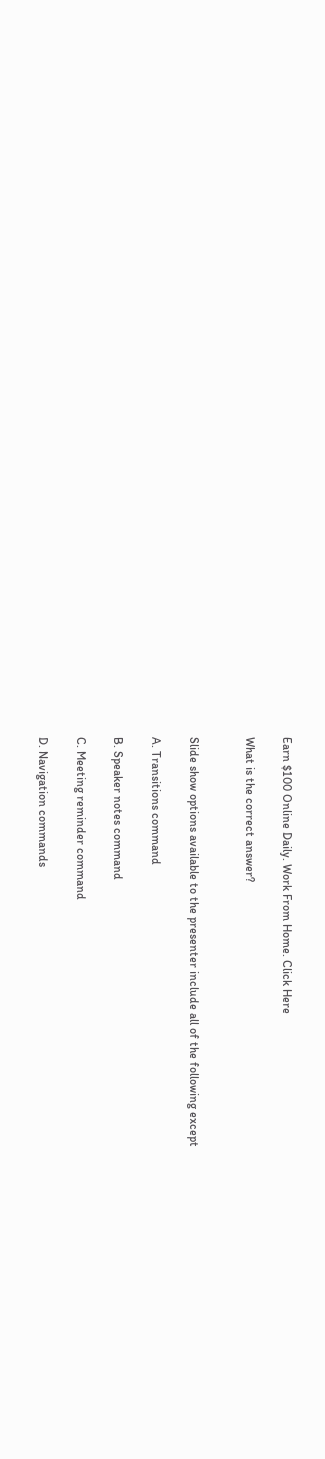Earn $100 Online Daily. Work From Home. Click Here

What is the correct answer?


Slide show options available to the presenter include all of the following except

A. Transitions command

B. Speaker notes command

C. Meeting reminder command

D. Navigation commands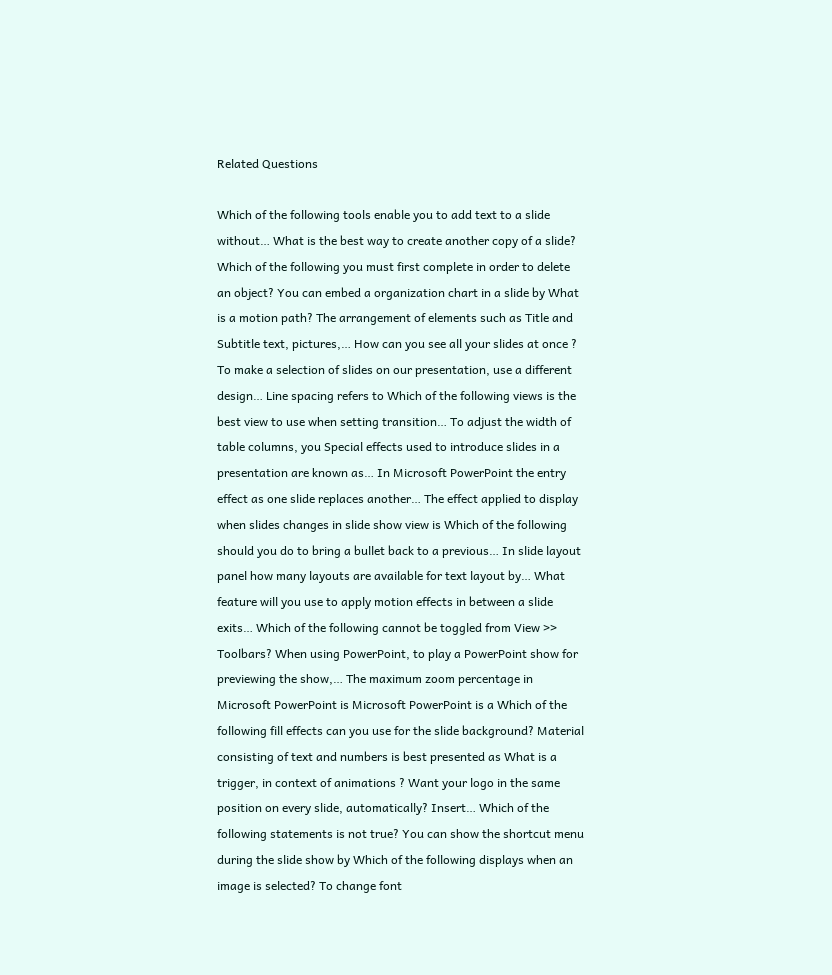Related Questions

Which of the following tools enable you to add text to a slide without… What is the best way to create another copy of a slide? Which of the following you must first complete in order to delete an object? You can embed a organization chart in a slide by What is a motion path? The arrangement of elements such as Title and Subtitle text, pictures,… How can you see all your slides at once ? To make a selection of slides on our presentation, use a different design… Line spacing refers to Which of the following views is the best view to use when setting transition… To adjust the width of table columns, you Special effects used to introduce slides in a presentation are known as… In Microsoft PowerPoint the entry effect as one slide replaces another… The effect applied to display when slides changes in slide show view is Which of the following should you do to bring a bullet back to a previous… In slide layout panel how many layouts are available for text layout by… What feature will you use to apply motion effects in between a slide exits… Which of the following cannot be toggled from View >> Toolbars? When using PowerPoint, to play a PowerPoint show for previewing the show,… The maximum zoom percentage in Microsoft PowerPoint is Microsoft PowerPoint is a Which of the following fill effects can you use for the slide background? Material consisting of text and numbers is best presented as What is a trigger, in context of animations ? Want your logo in the same position on every slide, automatically? Insert… Which of the following statements is not true? You can show the shortcut menu during the slide show by Which of the following displays when an image is selected? To change font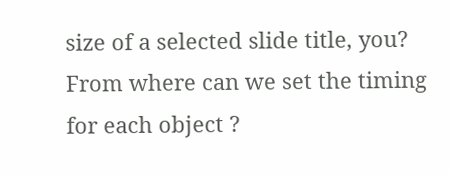size of a selected slide title, you? From where can we set the timing for each object ?